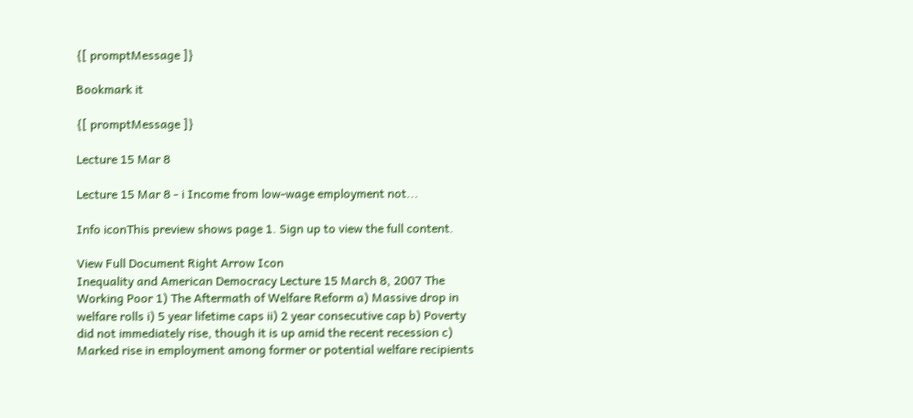{[ promptMessage ]}

Bookmark it

{[ promptMessage ]}

Lecture 15 Mar 8

Lecture 15 Mar 8 - i Income from low-wage employment not...

Info iconThis preview shows page 1. Sign up to view the full content.

View Full Document Right Arrow Icon
Inequality and American Democracy Lecture 15 March 8, 2007 The Working Poor 1) The Aftermath of Welfare Reform a) Massive drop in welfare rolls i) 5 year lifetime caps ii) 2 year consecutive cap b) Poverty did not immediately rise, though it is up amid the recent recession c) Marked rise in employment among former or potential welfare recipients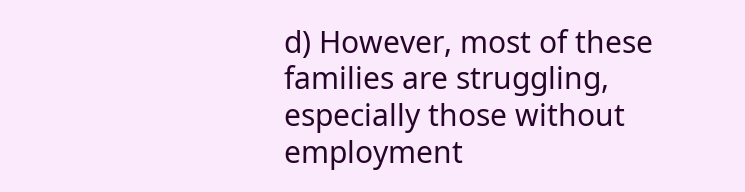d) However, most of these families are struggling, especially those without employment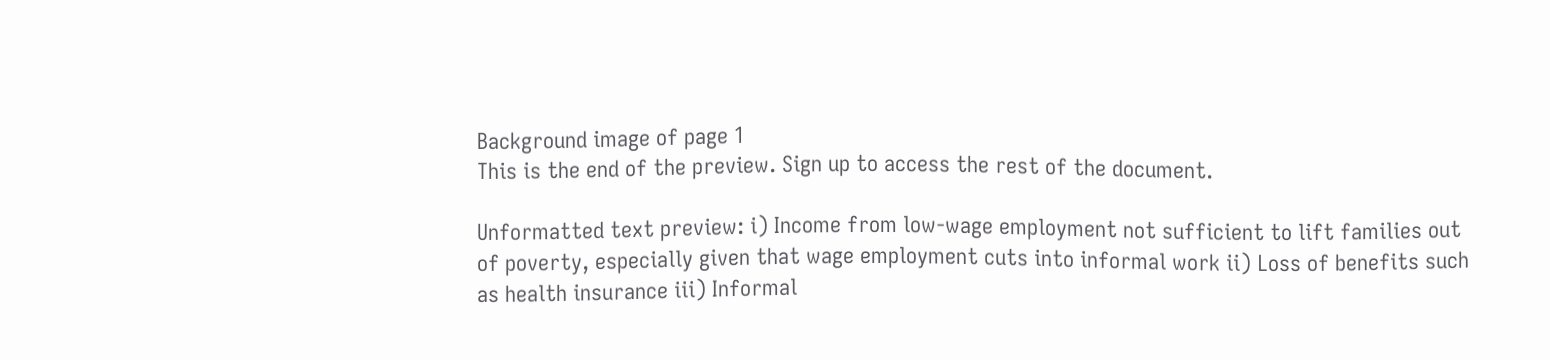Background image of page 1
This is the end of the preview. Sign up to access the rest of the document.

Unformatted text preview: i) Income from low-wage employment not sufficient to lift families out of poverty, especially given that wage employment cuts into informal work ii) Loss of benefits such as health insurance iii) Informal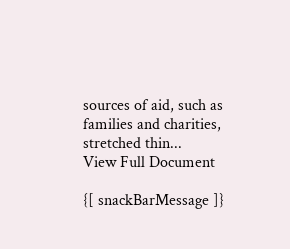sources of aid, such as families and charities, stretched thin...
View Full Document

{[ snackBarMessage ]}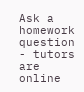Ask a homework question - tutors are online